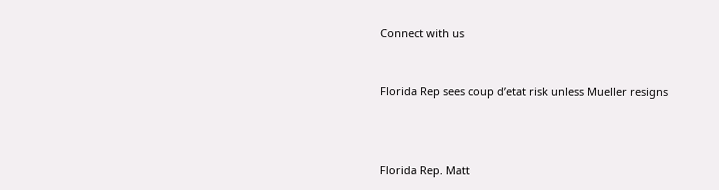Connect with us


Florida Rep sees coup d’etat risk unless Mueller resigns



Florida Rep. Matt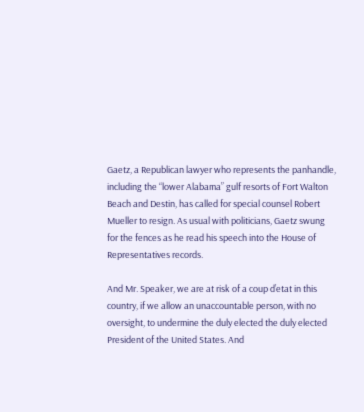Gaetz, a Republican lawyer who represents the panhandle, including the “lower Alabama” gulf resorts of Fort Walton Beach and Destin, has called for special counsel Robert Mueller to resign. As usual with politicians, Gaetz swung for the fences as he read his speech into the House of Representatives records.

And Mr. Speaker, we are at risk of a coup d’etat in this country, if we allow an unaccountable person, with no oversight, to undermine the duly elected the duly elected President of the United States. And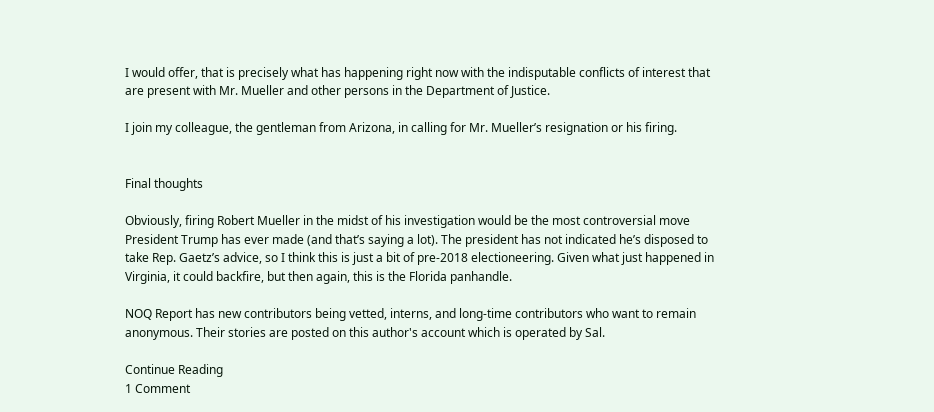I would offer, that is precisely what has happening right now with the indisputable conflicts of interest that are present with Mr. Mueller and other persons in the Department of Justice.

I join my colleague, the gentleman from Arizona, in calling for Mr. Mueller’s resignation or his firing.


Final thoughts

Obviously, firing Robert Mueller in the midst of his investigation would be the most controversial move President Trump has ever made (and that’s saying a lot). The president has not indicated he’s disposed to take Rep. Gaetz’s advice, so I think this is just a bit of pre-2018 electioneering. Given what just happened in Virginia, it could backfire, but then again, this is the Florida panhandle.

NOQ Report has new contributors being vetted, interns, and long-time contributors who want to remain anonymous. Their stories are posted on this author's account which is operated by Sal.

Continue Reading
1 Comment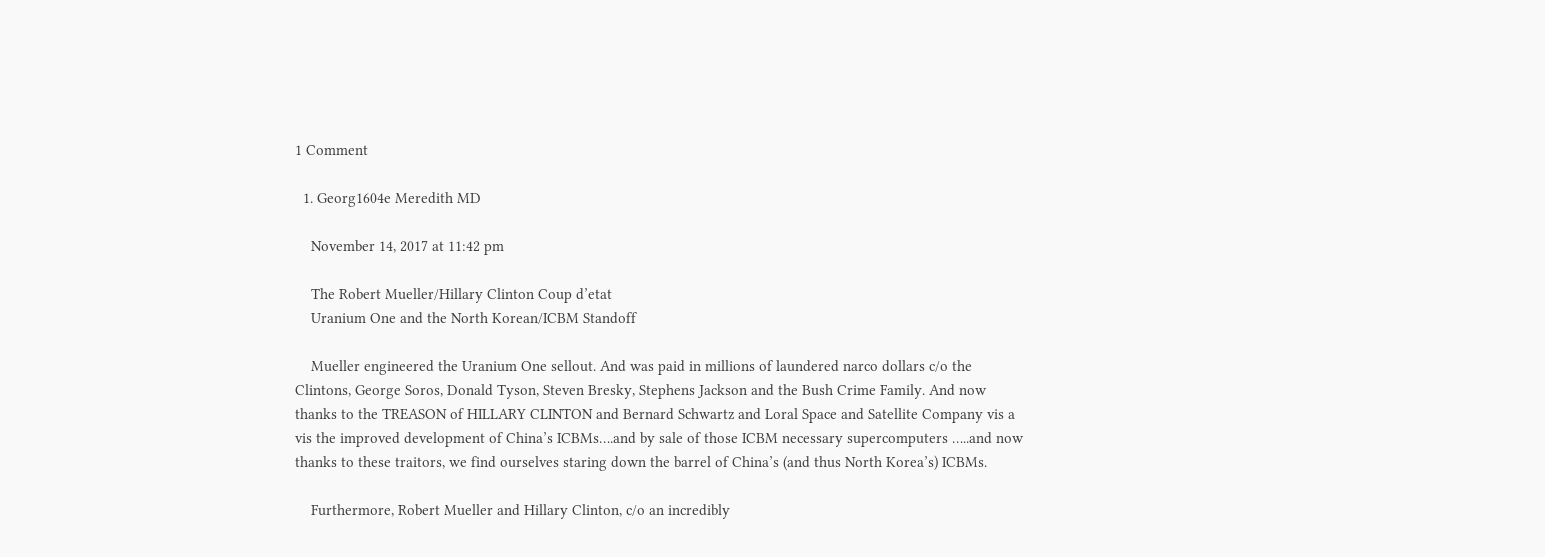1 Comment

  1. Georg1604e Meredith MD

    November 14, 2017 at 11:42 pm

    The Robert Mueller/Hillary Clinton Coup d’etat
    Uranium One and the North Korean/ICBM Standoff

    Mueller engineered the Uranium One sellout. And was paid in millions of laundered narco dollars c/o the Clintons, George Soros, Donald Tyson, Steven Bresky, Stephens Jackson and the Bush Crime Family. And now thanks to the TREASON of HILLARY CLINTON and Bernard Schwartz and Loral Space and Satellite Company vis a vis the improved development of China’s ICBMs….and by sale of those ICBM necessary supercomputers …..and now thanks to these traitors, we find ourselves staring down the barrel of China’s (and thus North Korea’s) ICBMs.

    Furthermore, Robert Mueller and Hillary Clinton, c/o an incredibly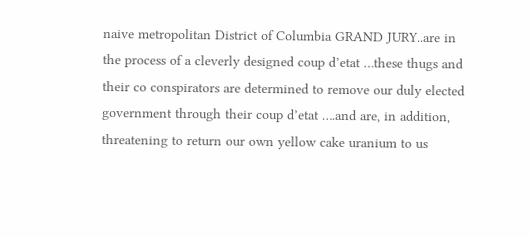naive metropolitan District of Columbia GRAND JURY..are in the process of a cleverly designed coup d’etat …these thugs and their co conspirators are determined to remove our duly elected government through their coup d’etat ….and are, in addition, threatening to return our own yellow cake uranium to us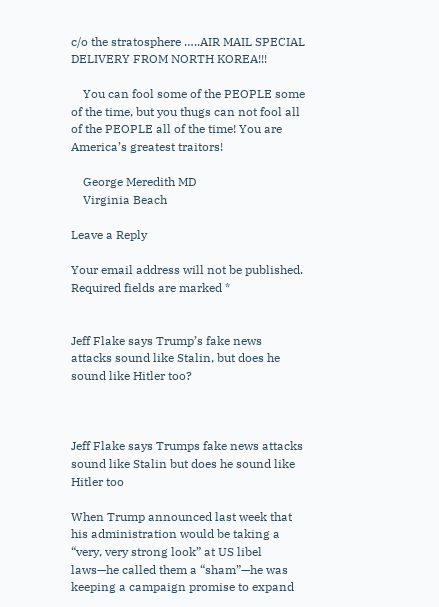c/o the stratosphere …..AIR MAIL SPECIAL DELIVERY FROM NORTH KOREA!!!

    You can fool some of the PEOPLE some of the time, but you thugs can not fool all of the PEOPLE all of the time! You are America’s greatest traitors!

    George Meredith MD
    Virginia Beach

Leave a Reply

Your email address will not be published. Required fields are marked *


Jeff Flake says Trump’s fake news attacks sound like Stalin, but does he sound like Hitler too?



Jeff Flake says Trumps fake news attacks sound like Stalin but does he sound like Hitler too

When Trump announced last week that his administration would be taking a “very, very strong look” at US libel laws—he called them a “sham”—he was keeping a campaign promise to expand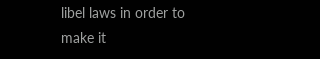libel laws in order to make it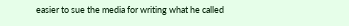easier to sue the media for writing what he called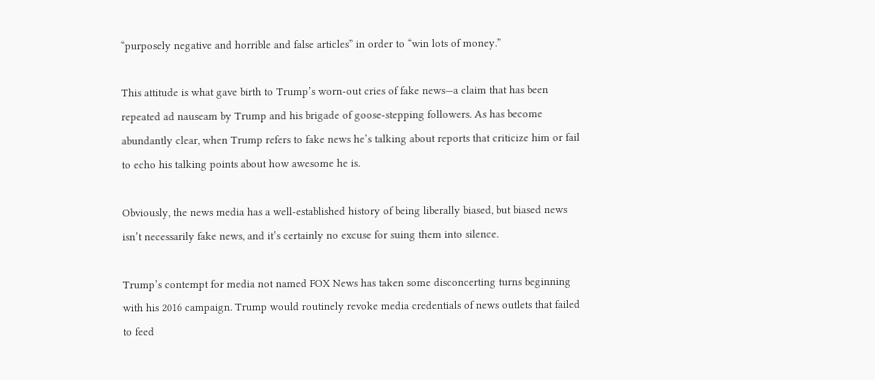“purposely negative and horrible and false articles” in order to “win lots of money.”

This attitude is what gave birth to Trump’s worn-out cries of fake news—a claim that has been repeated ad nauseam by Trump and his brigade of goose-stepping followers. As has become abundantly clear, when Trump refers to fake news he’s talking about reports that criticize him or fail to echo his talking points about how awesome he is.

Obviously, the news media has a well-established history of being liberally biased, but biased news isn’t necessarily fake news, and it’s certainly no excuse for suing them into silence.

Trump’s contempt for media not named FOX News has taken some disconcerting turns beginning with his 2016 campaign. Trump would routinely revoke media credentials of news outlets that failed to feed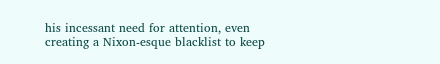his incessant need for attention, even creating a Nixon-esque blacklist to keep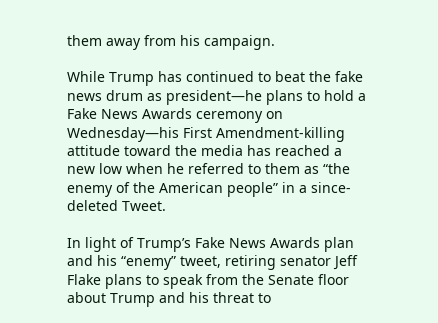them away from his campaign.

While Trump has continued to beat the fake news drum as president—he plans to hold a Fake News Awards ceremony on Wednesday—his First Amendment-killing attitude toward the media has reached a new low when he referred to them as “the enemy of the American people” in a since-deleted Tweet.

In light of Trump’s Fake News Awards plan and his “enemy” tweet, retiring senator Jeff Flake plans to speak from the Senate floor about Trump and his threat to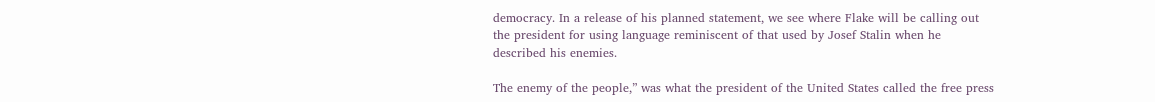democracy. In a release of his planned statement, we see where Flake will be calling out the president for using language reminiscent of that used by Josef Stalin when he described his enemies.

The enemy of the people,” was what the president of the United States called the free press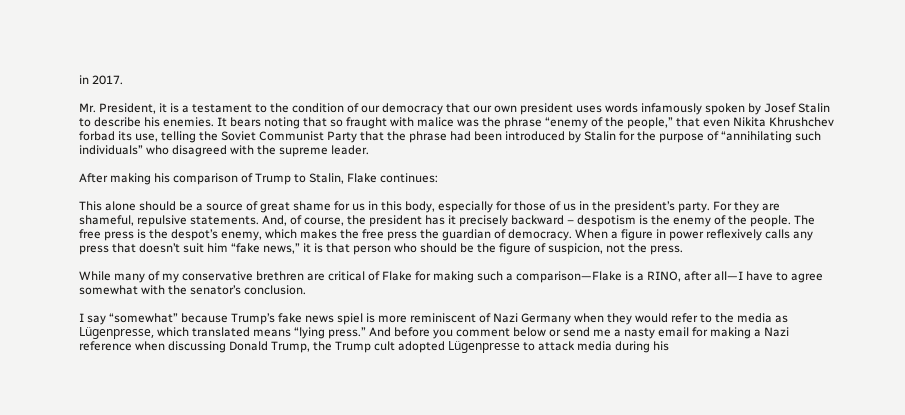in 2017.

Mr. President, it is a testament to the condition of our democracy that our own president uses words infamously spoken by Josef Stalin to describe his enemies. It bears noting that so fraught with malice was the phrase “enemy of the people,” that even Nikita Khrushchev forbad its use, telling the Soviet Communist Party that the phrase had been introduced by Stalin for the purpose of “annihilating such individuals” who disagreed with the supreme leader.

After making his comparison of Trump to Stalin, Flake continues:

This alone should be a source of great shame for us in this body, especially for those of us in the president’s party. For they are shameful, repulsive statements. And, of course, the president has it precisely backward – despotism is the enemy of the people. The free press is the despot’s enemy, which makes the free press the guardian of democracy. When a figure in power reflexively calls any press that doesn’t suit him “fake news,” it is that person who should be the figure of suspicion, not the press.

While many of my conservative brethren are critical of Flake for making such a comparison—Flake is a RINO, after all—I have to agree somewhat with the senator’s conclusion.

I say “somewhat” because Trump’s fake news spiel is more reminiscent of Nazi Germany when they would refer to the media as Lügenpresse, which translated means “lying press.” And before you comment below or send me a nasty email for making a Nazi reference when discussing Donald Trump, the Trump cult adopted Lügenpresse to attack media during his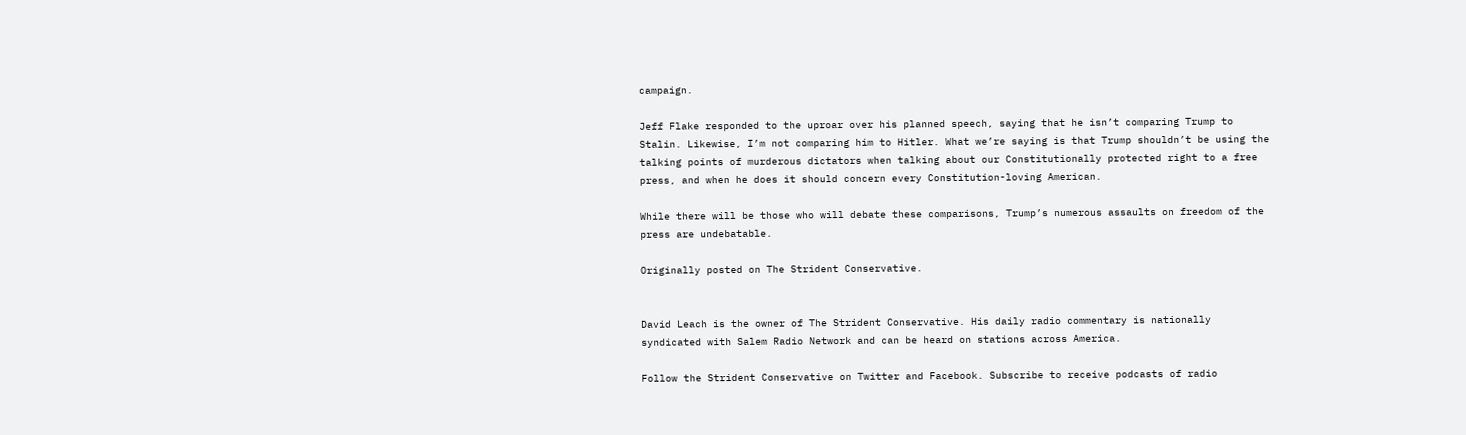campaign.

Jeff Flake responded to the uproar over his planned speech, saying that he isn’t comparing Trump to Stalin. Likewise, I’m not comparing him to Hitler. What we’re saying is that Trump shouldn’t be using the talking points of murderous dictators when talking about our Constitutionally protected right to a free press, and when he does it should concern every Constitution-loving American.

While there will be those who will debate these comparisons, Trump’s numerous assaults on freedom of the press are undebatable.

Originally posted on The Strident Conservative.


David Leach is the owner of The Strident Conservative. His daily radio commentary is nationally syndicated with Salem Radio Network and can be heard on stations across America.

Follow the Strident Conservative on Twitter and Facebook. Subscribe to receive podcasts of radio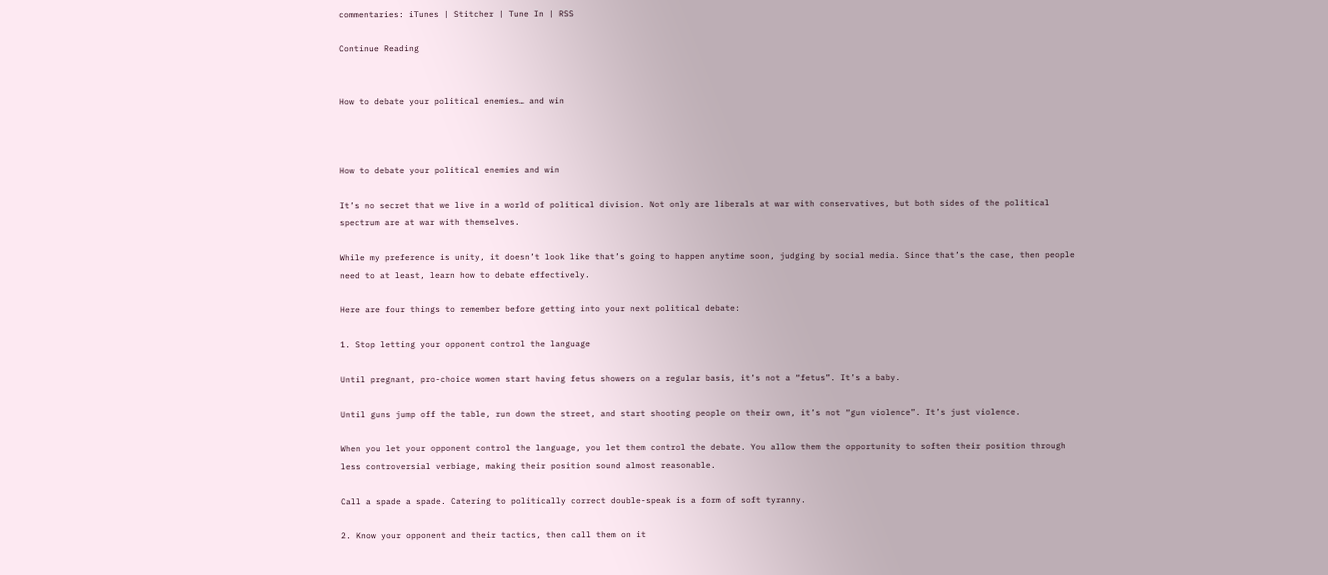commentaries: iTunes | Stitcher | Tune In | RSS

Continue Reading


How to debate your political enemies… and win



How to debate your political enemies and win

It’s no secret that we live in a world of political division. Not only are liberals at war with conservatives, but both sides of the political spectrum are at war with themselves.

While my preference is unity, it doesn’t look like that’s going to happen anytime soon, judging by social media. Since that’s the case, then people need to at least, learn how to debate effectively.

Here are four things to remember before getting into your next political debate:

1. Stop letting your opponent control the language

Until pregnant, pro-choice women start having fetus showers on a regular basis, it’s not a “fetus”. It’s a baby.

Until guns jump off the table, run down the street, and start shooting people on their own, it’s not “gun violence”. It’s just violence.

When you let your opponent control the language, you let them control the debate. You allow them the opportunity to soften their position through less controversial verbiage, making their position sound almost reasonable.

Call a spade a spade. Catering to politically correct double-speak is a form of soft tyranny.

2. Know your opponent and their tactics, then call them on it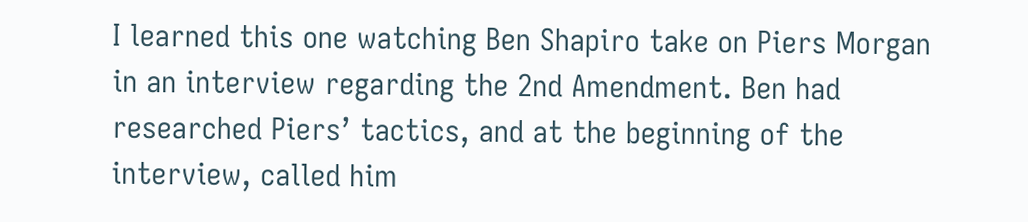I learned this one watching Ben Shapiro take on Piers Morgan in an interview regarding the 2nd Amendment. Ben had researched Piers’ tactics, and at the beginning of the interview, called him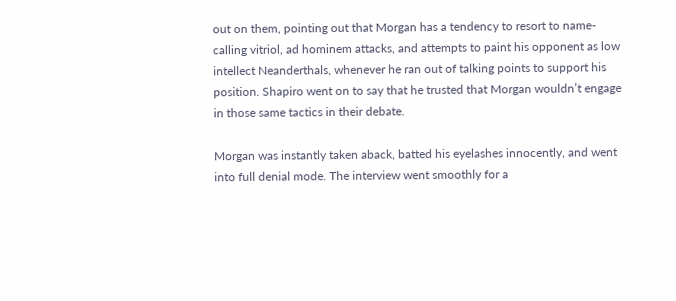out on them, pointing out that Morgan has a tendency to resort to name-calling vitriol, ad hominem attacks, and attempts to paint his opponent as low intellect Neanderthals, whenever he ran out of talking points to support his position. Shapiro went on to say that he trusted that Morgan wouldn’t engage in those same tactics in their debate.

Morgan was instantly taken aback, batted his eyelashes innocently, and went into full denial mode. The interview went smoothly for a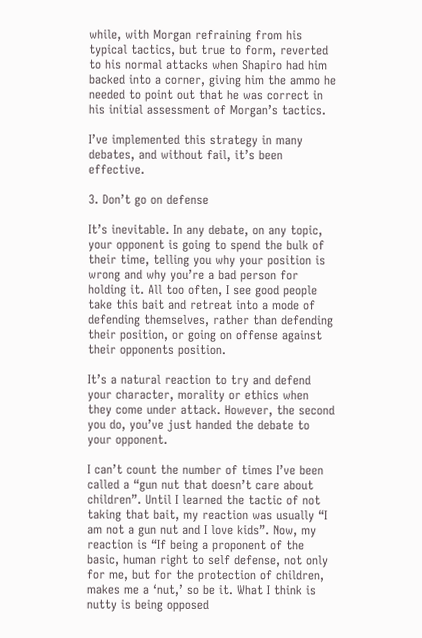while, with Morgan refraining from his typical tactics, but true to form, reverted to his normal attacks when Shapiro had him backed into a corner, giving him the ammo he needed to point out that he was correct in his initial assessment of Morgan’s tactics.

I’ve implemented this strategy in many debates, and without fail, it’s been effective.

3. Don’t go on defense

It’s inevitable. In any debate, on any topic, your opponent is going to spend the bulk of their time, telling you why your position is wrong and why you’re a bad person for holding it. All too often, I see good people take this bait and retreat into a mode of defending themselves, rather than defending their position, or going on offense against their opponents position.

It’s a natural reaction to try and defend your character, morality or ethics when they come under attack. However, the second you do, you’ve just handed the debate to your opponent.

I can’t count the number of times I’ve been called a “gun nut that doesn’t care about children”. Until I learned the tactic of not taking that bait, my reaction was usually “I am not a gun nut and I love kids”. Now, my reaction is “If being a proponent of the basic, human right to self defense, not only for me, but for the protection of children, makes me a ‘nut,’ so be it. What I think is nutty is being opposed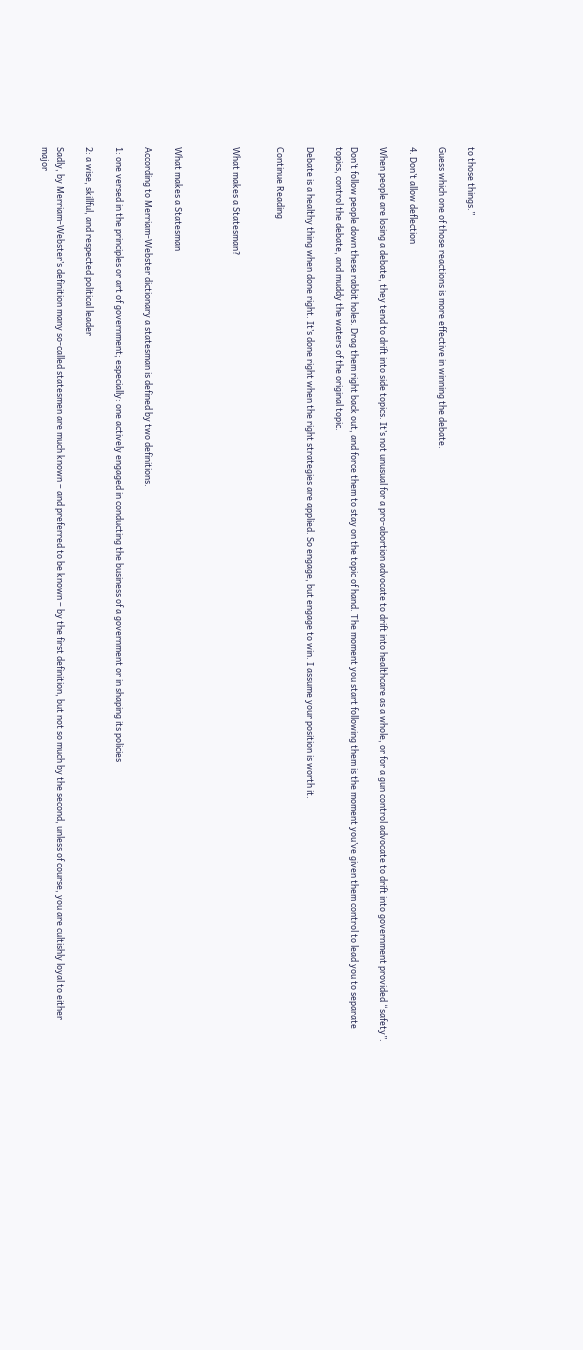to those things.”

Guess which one of those reactions is more effective in winning the debate.

4. Don’t allow deflection

When people are losing a debate, they tend to drift into side topics. It’s not unusual for a pro-abortion advocate to drift into healthcare as a whole, or for a gun control advocate to drift into government provided “safety”.

Don’t follow people down these rabbit holes. Drag them right back out, and force them to stay on the topic of hand. The moment you start following them is the moment you’ve given them control to lead you to separate topics, control the debate, and muddy the waters of the original topic.

Debate is a healthy thing when done right. It’s done right when the right strategies are applied. So engage, but engage to win. I assume your position is worth it.

Continue Reading


What makes a Statesman?



What makes a Statesman

According to Merriam-Webster dictionary a statesman is defined by two definitions.

1: one versed in the principles or art of government; especially: one actively engaged in conducting the business of a government or in shaping its policies

2: a wise, skillful, and respected political leader

Sadly, by Merriam-Webster’s definition many so-called statesmen are much known – and preferred to be known – by the first definition, but not so much by the second, unless of course, you are cultishly loyal to either major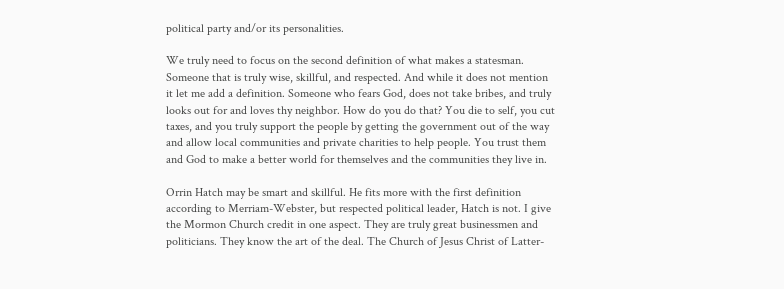political party and/or its personalities.

We truly need to focus on the second definition of what makes a statesman. Someone that is truly wise, skillful, and respected. And while it does not mention it let me add a definition. Someone who fears God, does not take bribes, and truly looks out for and loves thy neighbor. How do you do that? You die to self, you cut taxes, and you truly support the people by getting the government out of the way and allow local communities and private charities to help people. You trust them and God to make a better world for themselves and the communities they live in.

Orrin Hatch may be smart and skillful. He fits more with the first definition according to Merriam-Webster, but respected political leader, Hatch is not. I give the Mormon Church credit in one aspect. They are truly great businessmen and politicians. They know the art of the deal. The Church of Jesus Christ of Latter-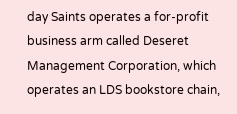day Saints operates a for-profit business arm called Deseret Management Corporation, which operates an LDS bookstore chain,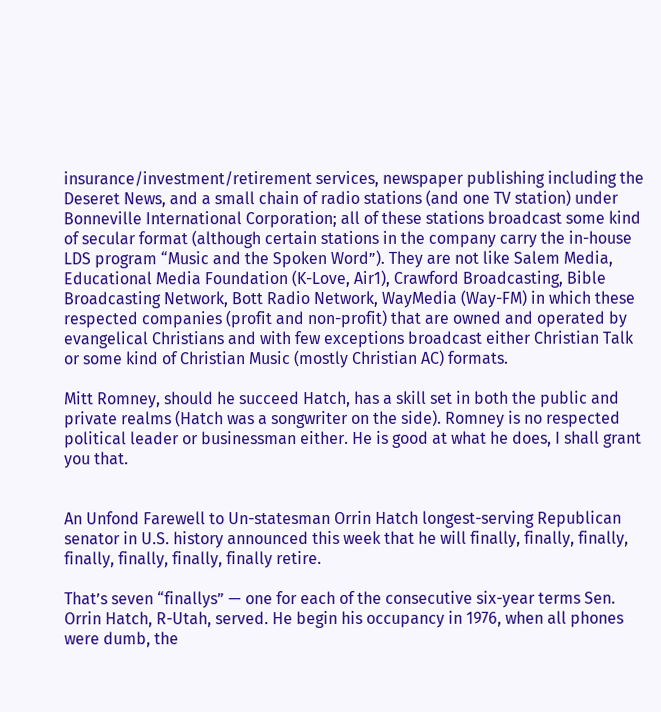insurance/investment/retirement services, newspaper publishing including the Deseret News, and a small chain of radio stations (and one TV station) under Bonneville International Corporation; all of these stations broadcast some kind of secular format (although certain stations in the company carry the in-house LDS program “Music and the Spoken Word”). They are not like Salem Media, Educational Media Foundation (K-Love, Air1), Crawford Broadcasting, Bible Broadcasting Network, Bott Radio Network, WayMedia (Way-FM) in which these respected companies (profit and non-profit) that are owned and operated by evangelical Christians and with few exceptions broadcast either Christian Talk or some kind of Christian Music (mostly Christian AC) formats.

Mitt Romney, should he succeed Hatch, has a skill set in both the public and private realms (Hatch was a songwriter on the side). Romney is no respected political leader or businessman either. He is good at what he does, I shall grant you that.


An Unfond Farewell to Un-statesman Orrin Hatch longest-serving Republican senator in U.S. history announced this week that he will finally, finally, finally, finally, finally, finally, finally retire.

That’s seven “finallys” — one for each of the consecutive six-year terms Sen. Orrin Hatch, R-Utah, served. He begin his occupancy in 1976, when all phones were dumb, the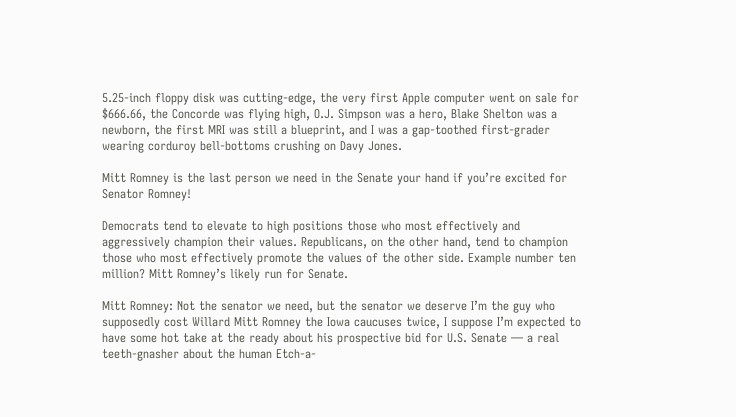5.25-inch floppy disk was cutting-edge, the very first Apple computer went on sale for $666.66, the Concorde was flying high, O.J. Simpson was a hero, Blake Shelton was a newborn, the first MRI was still a blueprint, and I was a gap-toothed first-grader wearing corduroy bell-bottoms crushing on Davy Jones.

Mitt Romney is the last person we need in the Senate your hand if you’re excited for Senator Romney!

Democrats tend to elevate to high positions those who most effectively and aggressively champion their values. Republicans, on the other hand, tend to champion those who most effectively promote the values of the other side. Example number ten million? Mitt Romney’s likely run for Senate.

Mitt Romney: Not the senator we need, but the senator we deserve I’m the guy who supposedly cost Willard Mitt Romney the Iowa caucuses twice, I suppose I’m expected to have some hot take at the ready about his prospective bid for U.S. Senate — a real teeth-gnasher about the human Etch-a-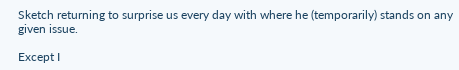Sketch returning to surprise us every day with where he (temporarily) stands on any given issue.

Except I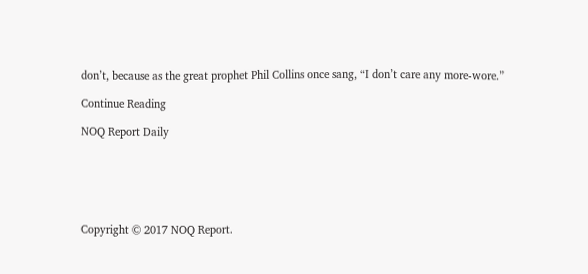don’t, because as the great prophet Phil Collins once sang, “I don’t care any more-wore.”

Continue Reading

NOQ Report Daily






Copyright © 2017 NOQ Report.